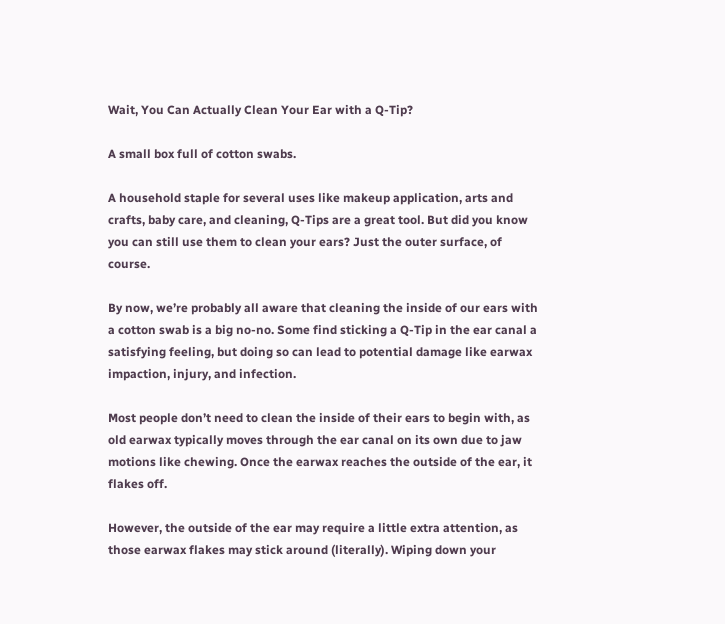Wait, You Can Actually Clean Your Ear with a Q-Tip?

A small box full of cotton swabs.

A household staple for several uses like makeup application, arts and crafts, baby care, and cleaning, Q-Tips are a great tool. But did you know you can still use them to clean your ears? Just the outer surface, of course.

By now, we’re probably all aware that cleaning the inside of our ears with a cotton swab is a big no-no. Some find sticking a Q-Tip in the ear canal a satisfying feeling, but doing so can lead to potential damage like earwax impaction, injury, and infection.

Most people don’t need to clean the inside of their ears to begin with, as old earwax typically moves through the ear canal on its own due to jaw motions like chewing. Once the earwax reaches the outside of the ear, it flakes off.

However, the outside of the ear may require a little extra attention, as those earwax flakes may stick around (literally). Wiping down your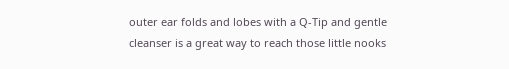outer ear folds and lobes with a Q-Tip and gentle cleanser is a great way to reach those little nooks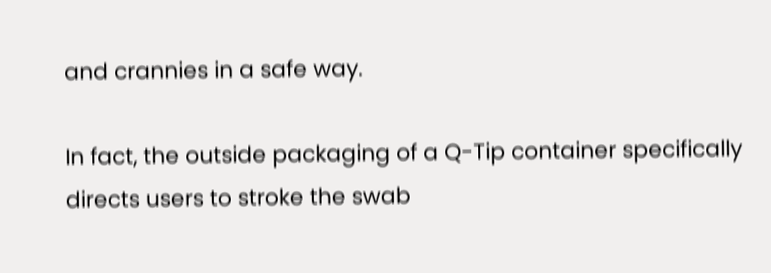and crannies in a safe way.

In fact, the outside packaging of a Q-Tip container specifically directs users to stroke the swab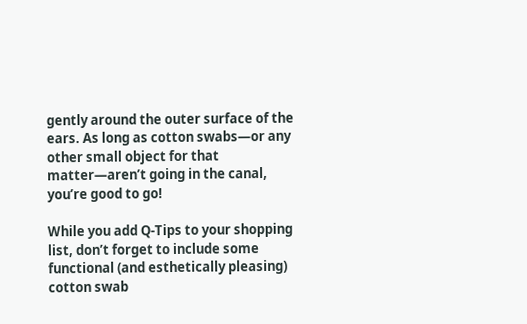gently around the outer surface of the ears. As long as cotton swabs—or any other small object for that matter—aren’t going in the canal, you’re good to go!

While you add Q-Tips to your shopping list, don’t forget to include some functional (and esthetically pleasing) cotton swab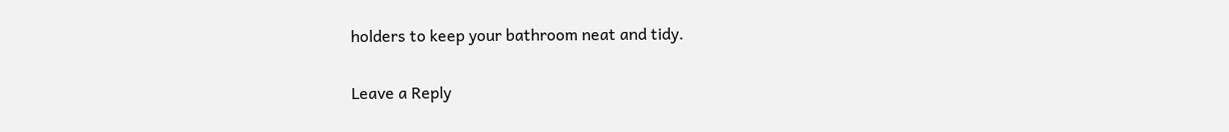holders to keep your bathroom neat and tidy.

Leave a Reply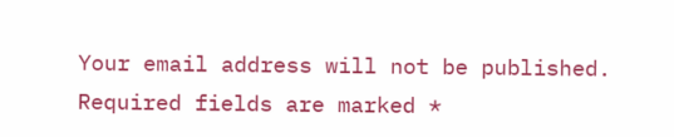Your email address will not be published. Required fields are marked *